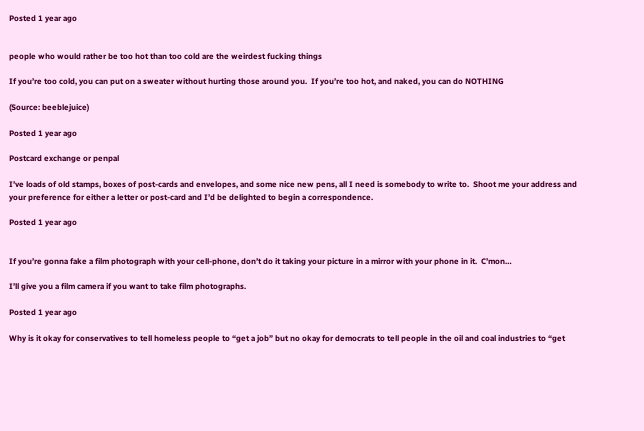Posted 1 year ago


people who would rather be too hot than too cold are the weirdest fucking things

If you’re too cold, you can put on a sweater without hurting those around you.  If you’re too hot, and naked, you can do NOTHING

(Source: beeblejuice)

Posted 1 year ago

Postcard exchange or penpal

I’ve loads of old stamps, boxes of post-cards and envelopes, and some nice new pens, all I need is somebody to write to.  Shoot me your address and your preference for either a letter or post-card and I’d be delighted to begin a correspondence.

Posted 1 year ago


If you’re gonna fake a film photograph with your cell-phone, don’t do it taking your picture in a mirror with your phone in it.  C’mon…

I’ll give you a film camera if you want to take film photographs.

Posted 1 year ago

Why is it okay for conservatives to tell homeless people to “get a job” but no okay for democrats to tell people in the oil and coal industries to “get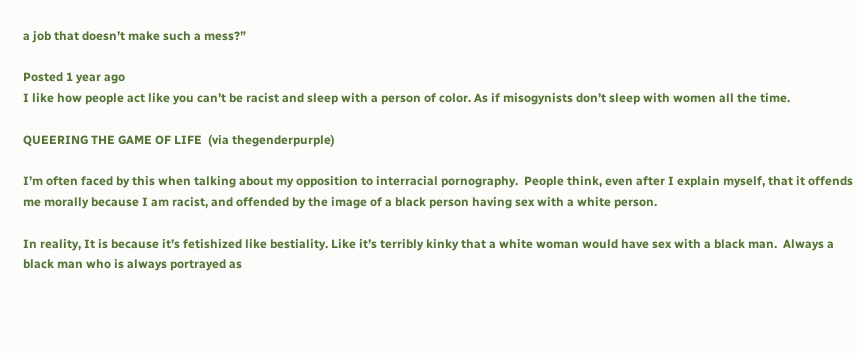a job that doesn’t make such a mess?”

Posted 1 year ago
I like how people act like you can’t be racist and sleep with a person of color. As if misogynists don’t sleep with women all the time.

QUEERING THE GAME OF LIFE  (via thegenderpurple)

I’m often faced by this when talking about my opposition to interracial pornography.  People think, even after I explain myself, that it offends me morally because I am racist, and offended by the image of a black person having sex with a white person.

In reality, It is because it’s fetishized like bestiality. Like it’s terribly kinky that a white woman would have sex with a black man.  Always a black man who is always portrayed as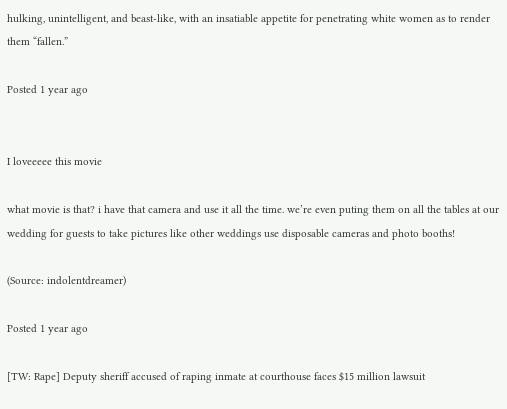hulking, unintelligent, and beast-like, with an insatiable appetite for penetrating white women as to render them “fallen.”

Posted 1 year ago


I loveeeee this movie

what movie is that? i have that camera and use it all the time. we’re even puting them on all the tables at our wedding for guests to take pictures like other weddings use disposable cameras and photo booths!

(Source: indolentdreamer)

Posted 1 year ago

[TW: Rape] Deputy sheriff accused of raping inmate at courthouse faces $15 million lawsuit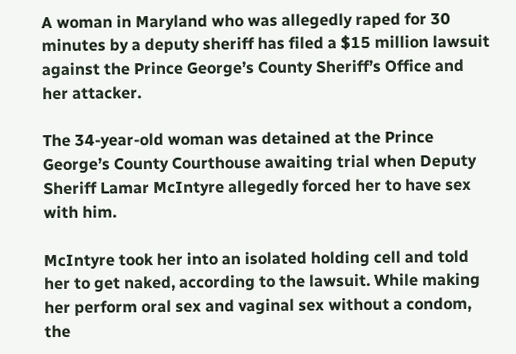A woman in Maryland who was allegedly raped for 30 minutes by a deputy sheriff has filed a $15 million lawsuit against the Prince George’s County Sheriff’s Office and her attacker.

The 34-year-old woman was detained at the Prince George’s County Courthouse awaiting trial when Deputy Sheriff Lamar McIntyre allegedly forced her to have sex with him.

McIntyre took her into an isolated holding cell and told her to get naked, according to the lawsuit. While making her perform oral sex and vaginal sex without a condom, the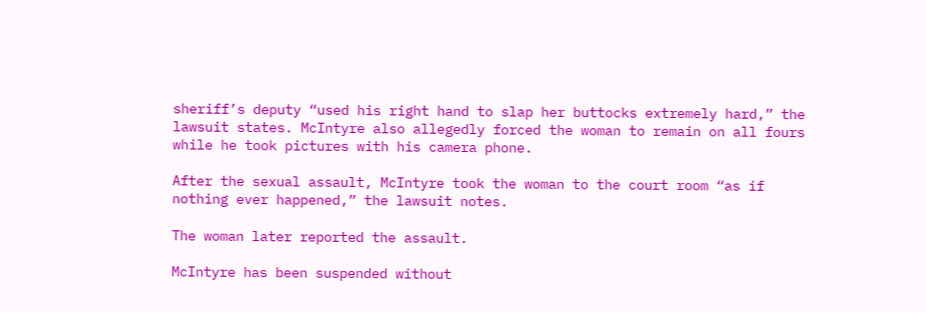sheriff’s deputy “used his right hand to slap her buttocks extremely hard,” the lawsuit states. McIntyre also allegedly forced the woman to remain on all fours while he took pictures with his camera phone.

After the sexual assault, McIntyre took the woman to the court room “as if nothing ever happened,” the lawsuit notes.

The woman later reported the assault.

McIntyre has been suspended without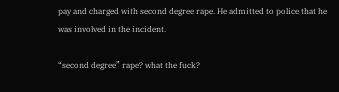pay and charged with second degree rape. He admitted to police that he was involved in the incident.

“second degree” rape? what the fuck?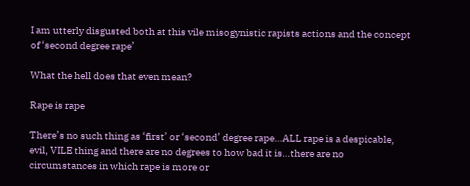I am utterly disgusted both at this vile misogynistic rapists actions and the concept of ‘second degree rape’

What the hell does that even mean?

Rape is rape

There’s no such thing as ‘first’ or ‘second’ degree rape…ALL rape is a despicable, evil, VILE thing and there are no degrees to how bad it is…there are no circumstances in which rape is more or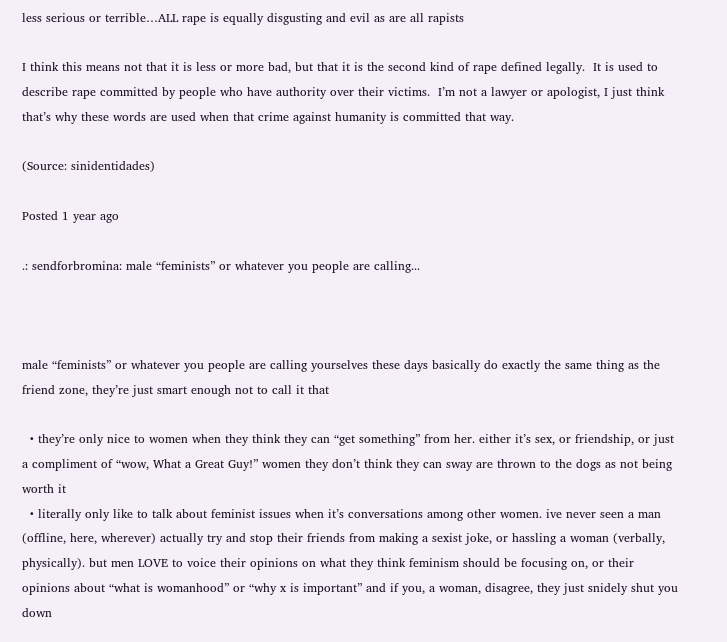less serious or terrible…ALL rape is equally disgusting and evil as are all rapists

I think this means not that it is less or more bad, but that it is the second kind of rape defined legally.  It is used to describe rape committed by people who have authority over their victims.  I’m not a lawyer or apologist, I just think that’s why these words are used when that crime against humanity is committed that way.

(Source: sinidentidades)

Posted 1 year ago

.: sendforbromina: male “feminists” or whatever you people are calling...



male “feminists” or whatever you people are calling yourselves these days basically do exactly the same thing as the friend zone, they’re just smart enough not to call it that

  • they’re only nice to women when they think they can “get something” from her. either it’s sex, or friendship, or just a compliment of “wow, What a Great Guy!” women they don’t think they can sway are thrown to the dogs as not being worth it
  • literally only like to talk about feminist issues when it’s conversations among other women. ive never seen a man (offline, here, wherever) actually try and stop their friends from making a sexist joke, or hassling a woman (verbally, physically). but men LOVE to voice their opinions on what they think feminism should be focusing on, or their opinions about “what is womanhood” or “why x is important” and if you, a woman, disagree, they just snidely shut you down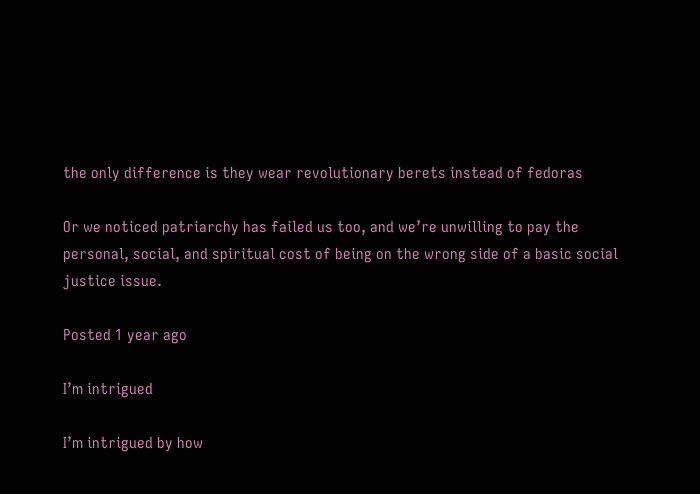the only difference is they wear revolutionary berets instead of fedoras

Or we noticed patriarchy has failed us too, and we’re unwilling to pay the personal, social, and spiritual cost of being on the wrong side of a basic social justice issue.

Posted 1 year ago

I’m intrigued

I’m intrigued by how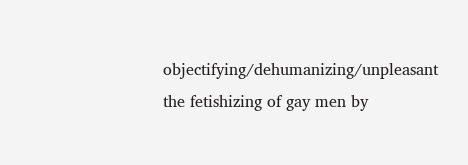objectifying/dehumanizing/unpleasant the fetishizing of gay men by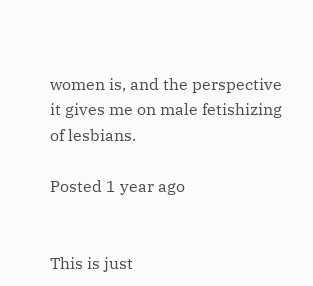women is, and the perspective it gives me on male fetishizing of lesbians.

Posted 1 year ago


This is just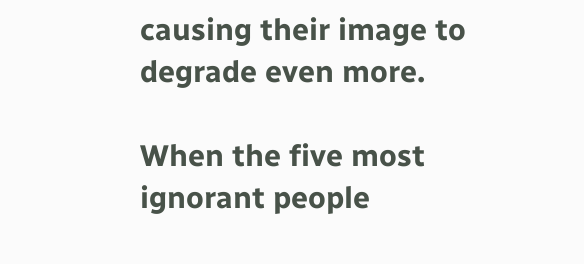causing their image to degrade even more.

When the five most ignorant people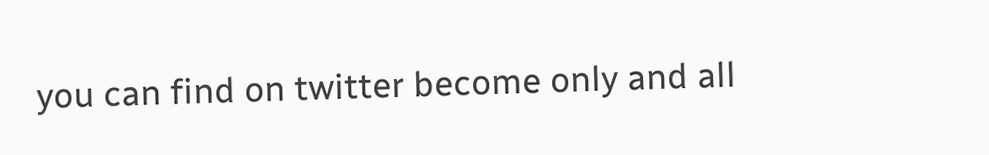you can find on twitter become only and all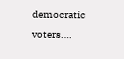democratic voters….